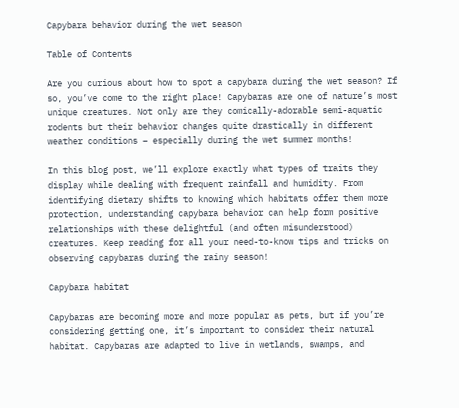Capybara behavior during the wet season

Table of Contents

Are you curious about how to spot a capybara during the wet season? If so, you’ve come to the right place! Capybaras are one of nature’s most unique creatures. Not only are they comically-adorable semi-aquatic rodents but their behavior changes quite drastically in different weather conditions – especially during the wet summer months!

In this blog post, we’ll explore exactly what types of traits they display while dealing with frequent rainfall and humidity. From identifying dietary shifts to knowing which habitats offer them more protection, understanding capybara behavior can help form positive relationships with these delightful (and often misunderstood) creatures. Keep reading for all your need-to-know tips and tricks on observing capybaras during the rainy season!

Capybara habitat

Capybaras are becoming more and more popular as pets, but if you’re considering getting one, it’s important to consider their natural habitat. Capybaras are adapted to live in wetlands, swamps, and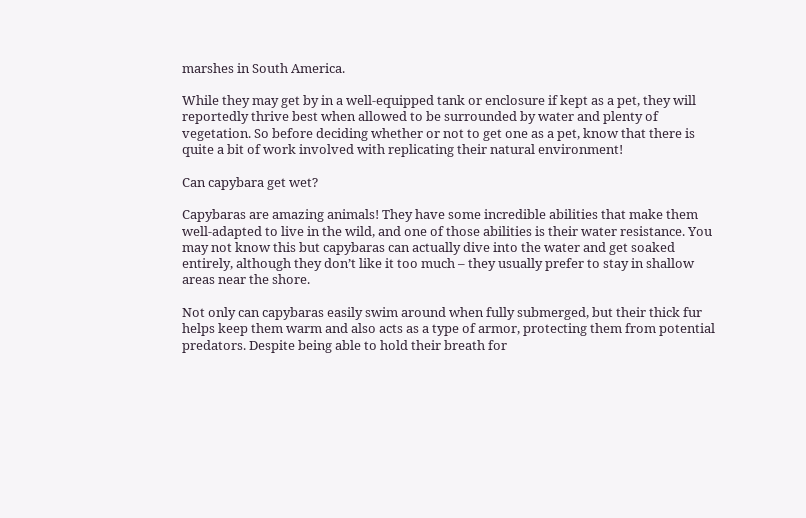marshes in South America.

While they may get by in a well-equipped tank or enclosure if kept as a pet, they will reportedly thrive best when allowed to be surrounded by water and plenty of vegetation. So before deciding whether or not to get one as a pet, know that there is quite a bit of work involved with replicating their natural environment!

Can capybara get wet?

Capybaras are amazing animals! They have some incredible abilities that make them well-adapted to live in the wild, and one of those abilities is their water resistance. You may not know this but capybaras can actually dive into the water and get soaked entirely, although they don’t like it too much – they usually prefer to stay in shallow areas near the shore.

Not only can capybaras easily swim around when fully submerged, but their thick fur helps keep them warm and also acts as a type of armor, protecting them from potential predators. Despite being able to hold their breath for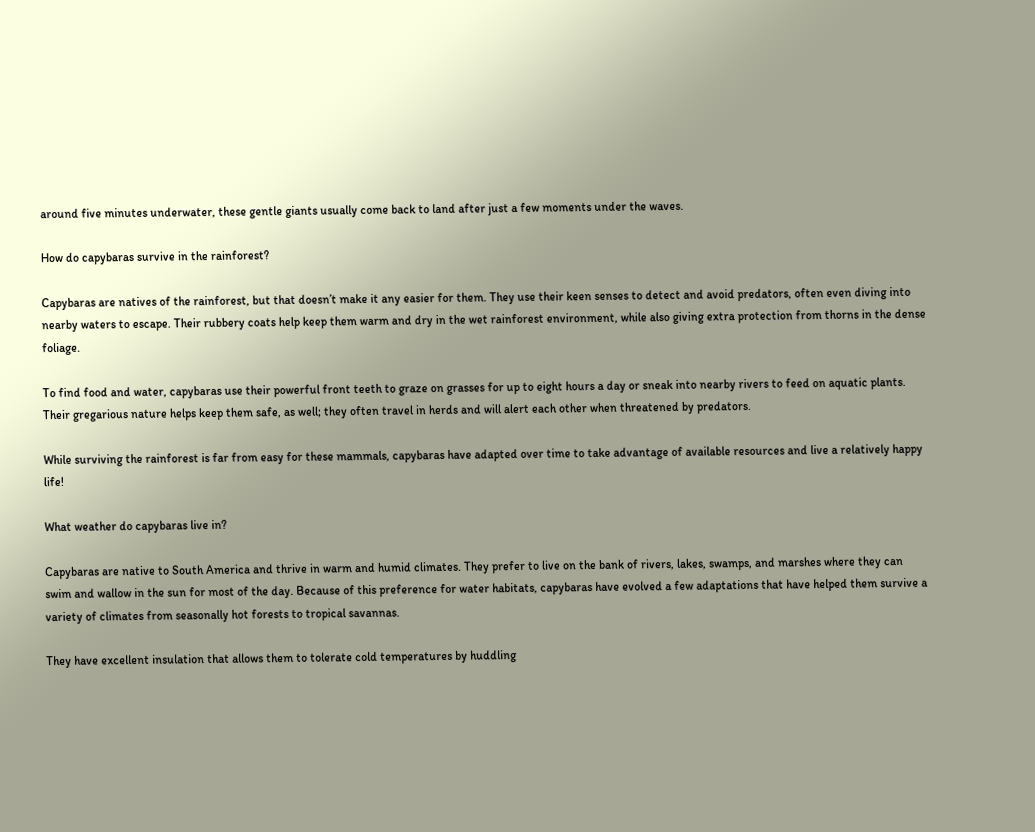around five minutes underwater, these gentle giants usually come back to land after just a few moments under the waves.

How do capybaras survive in the rainforest?

Capybaras are natives of the rainforest, but that doesn’t make it any easier for them. They use their keen senses to detect and avoid predators, often even diving into nearby waters to escape. Their rubbery coats help keep them warm and dry in the wet rainforest environment, while also giving extra protection from thorns in the dense foliage.

To find food and water, capybaras use their powerful front teeth to graze on grasses for up to eight hours a day or sneak into nearby rivers to feed on aquatic plants. Their gregarious nature helps keep them safe, as well; they often travel in herds and will alert each other when threatened by predators.

While surviving the rainforest is far from easy for these mammals, capybaras have adapted over time to take advantage of available resources and live a relatively happy life!

What weather do capybaras live in?

Capybaras are native to South America and thrive in warm and humid climates. They prefer to live on the bank of rivers, lakes, swamps, and marshes where they can swim and wallow in the sun for most of the day. Because of this preference for water habitats, capybaras have evolved a few adaptations that have helped them survive a variety of climates from seasonally hot forests to tropical savannas.

They have excellent insulation that allows them to tolerate cold temperatures by huddling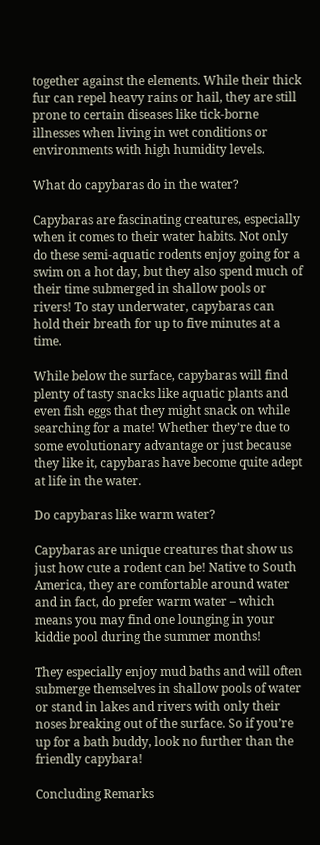together against the elements. While their thick fur can repel heavy rains or hail, they are still prone to certain diseases like tick-borne illnesses when living in wet conditions or environments with high humidity levels.

What do capybaras do in the water?

Capybaras are fascinating creatures, especially when it comes to their water habits. Not only do these semi-aquatic rodents enjoy going for a swim on a hot day, but they also spend much of their time submerged in shallow pools or rivers! To stay underwater, capybaras can hold their breath for up to five minutes at a time.

While below the surface, capybaras will find plenty of tasty snacks like aquatic plants and even fish eggs that they might snack on while searching for a mate! Whether they’re due to some evolutionary advantage or just because they like it, capybaras have become quite adept at life in the water.

Do capybaras like warm water?

Capybaras are unique creatures that show us just how cute a rodent can be! Native to South America, they are comfortable around water and in fact, do prefer warm water – which means you may find one lounging in your kiddie pool during the summer months!

They especially enjoy mud baths and will often submerge themselves in shallow pools of water or stand in lakes and rivers with only their noses breaking out of the surface. So if you’re up for a bath buddy, look no further than the friendly capybara!

Concluding Remarks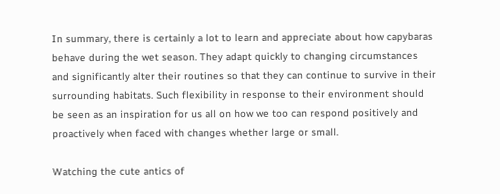In summary, there is certainly a lot to learn and appreciate about how capybaras behave during the wet season. They adapt quickly to changing circumstances and significantly alter their routines so that they can continue to survive in their surrounding habitats. Such flexibility in response to their environment should be seen as an inspiration for us all on how we too can respond positively and proactively when faced with changes whether large or small.

Watching the cute antics of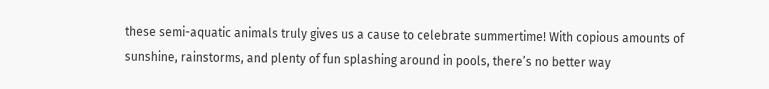these semi-aquatic animals truly gives us a cause to celebrate summertime! With copious amounts of sunshine, rainstorms, and plenty of fun splashing around in pools, there’s no better way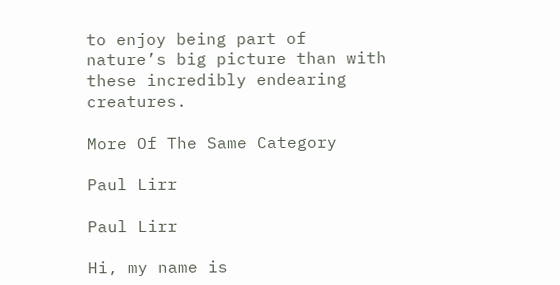to enjoy being part of nature’s big picture than with these incredibly endearing creatures.

More Of The Same Category

Paul Lirr

Paul Lirr

Hi, my name is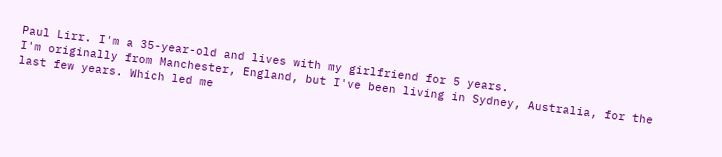Paul Lirr. I'm a 35-year-old and lives with my girlfriend for 5 years.
I'm originally from Manchester, England, but I've been living in Sydney, Australia, for the last few years. Which led me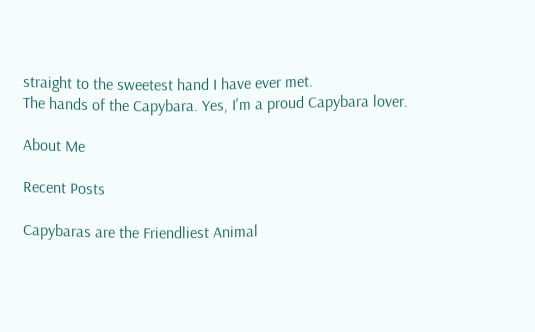straight to the sweetest hand I have ever met.
The hands of the Capybara. Yes, I'm a proud Capybara lover.

About Me

Recent Posts

Capybaras are the Friendliest Animal